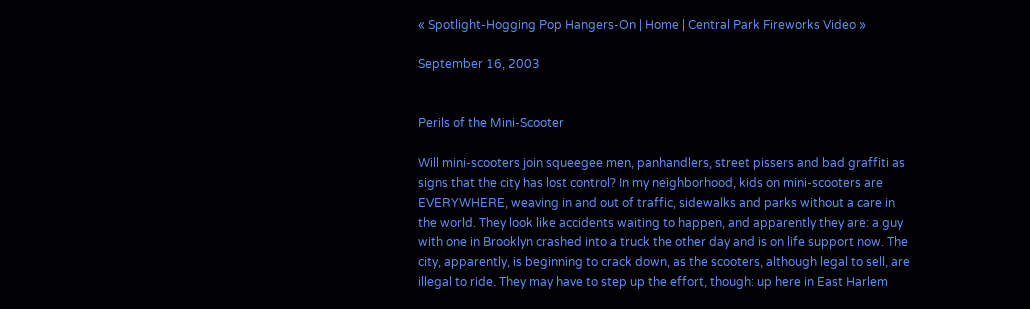« Spotlight-Hogging Pop Hangers-On | Home | Central Park Fireworks Video »

September 16, 2003


Perils of the Mini-Scooter

Will mini-scooters join squeegee men, panhandlers, street pissers and bad graffiti as signs that the city has lost control? In my neighborhood, kids on mini-scooters are EVERYWHERE, weaving in and out of traffic, sidewalks and parks without a care in the world. They look like accidents waiting to happen, and apparently they are: a guy with one in Brooklyn crashed into a truck the other day and is on life support now. The city, apparently, is beginning to crack down, as the scooters, although legal to sell, are illegal to ride. They may have to step up the effort, though: up here in East Harlem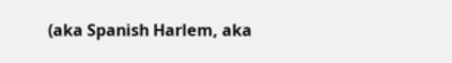(aka Spanish Harlem, aka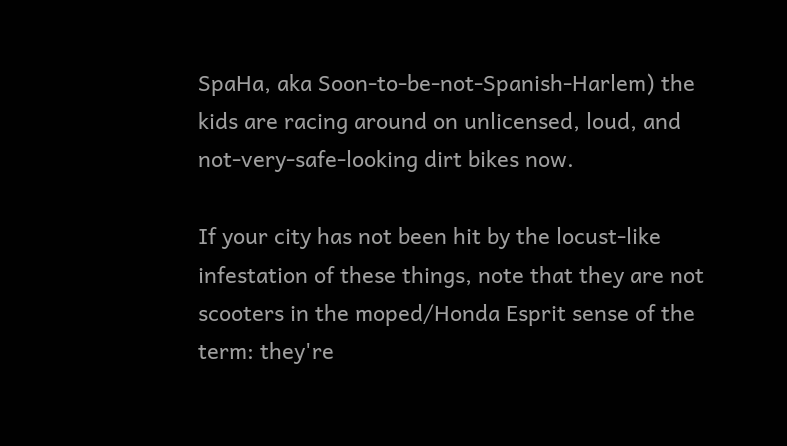SpaHa, aka Soon-to-be-not-Spanish-Harlem) the kids are racing around on unlicensed, loud, and not-very-safe-looking dirt bikes now.

If your city has not been hit by the locust-like infestation of these things, note that they are not scooters in the moped/Honda Esprit sense of the term: they're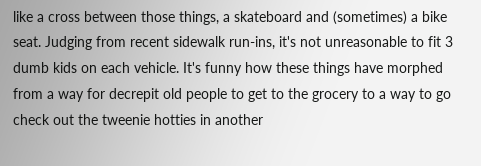like a cross between those things, a skateboard and (sometimes) a bike seat. Judging from recent sidewalk run-ins, it's not unreasonable to fit 3 dumb kids on each vehicle. It's funny how these things have morphed from a way for decrepit old people to get to the grocery to a way to go check out the tweenie hotties in another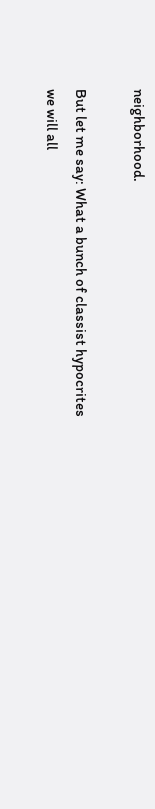neighborhood.

But let me say: What a bunch of classist hypocrites we will all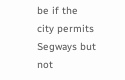be if the city permits Segways but not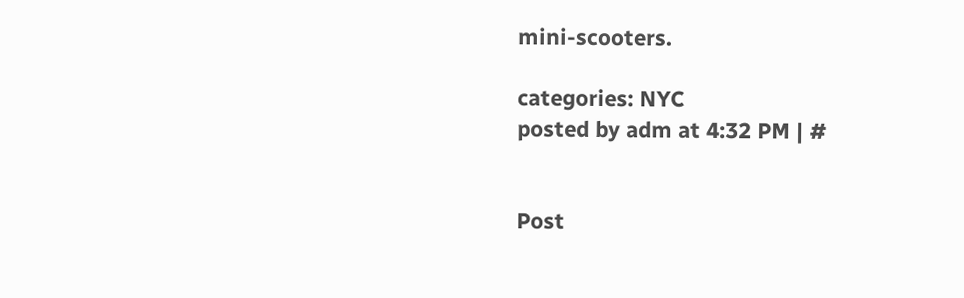mini-scooters.

categories: NYC
posted by adm at 4:32 PM | #


Post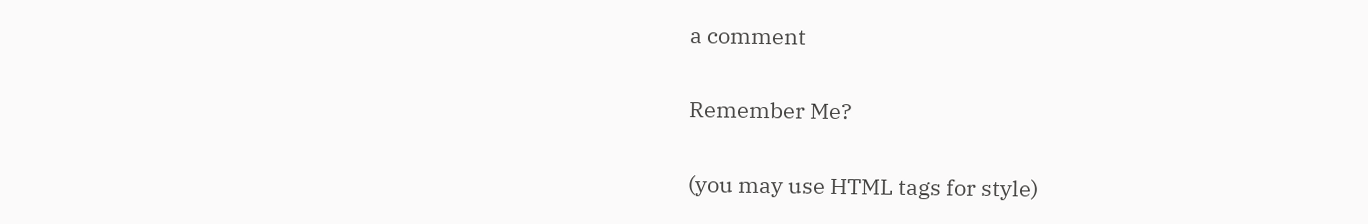a comment

Remember Me?

(you may use HTML tags for style)